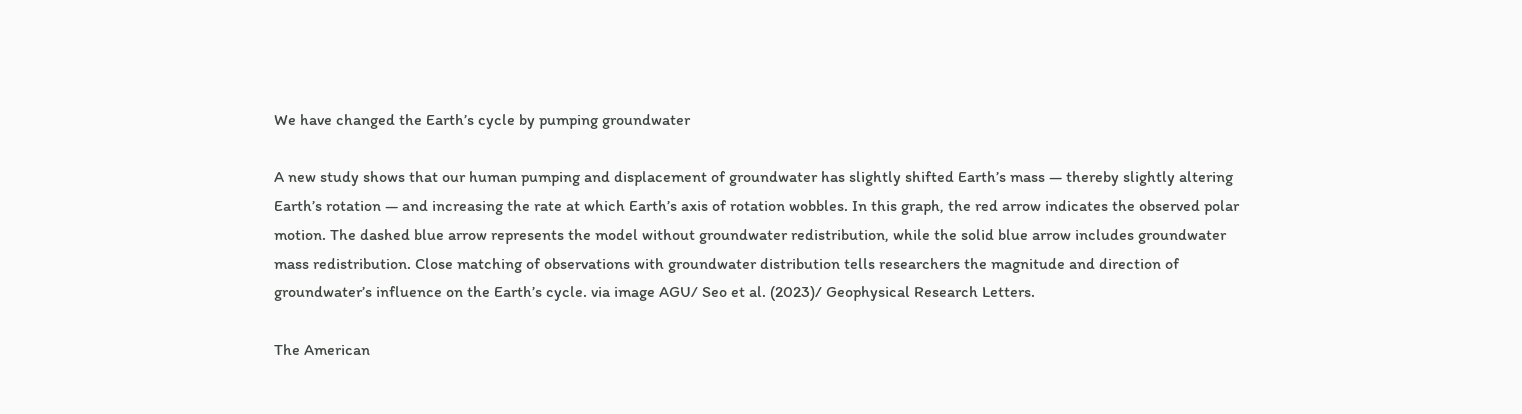We have changed the Earth’s cycle by pumping groundwater

A new study shows that our human pumping and displacement of groundwater has slightly shifted Earth’s mass — thereby slightly altering Earth’s rotation — and increasing the rate at which Earth’s axis of rotation wobbles. In this graph, the red arrow indicates the observed polar motion. The dashed blue arrow represents the model without groundwater redistribution, while the solid blue arrow includes groundwater mass redistribution. Close matching of observations with groundwater distribution tells researchers the magnitude and direction of groundwater’s influence on the Earth’s cycle. via image AGU/ Seo et al. (2023)/ Geophysical Research Letters.

The American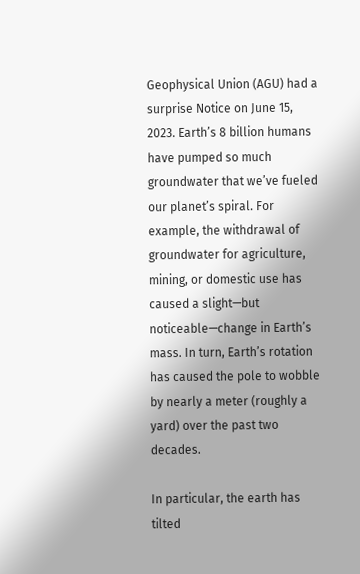Geophysical Union (AGU) had a surprise Notice on June 15, 2023. Earth’s 8 billion humans have pumped so much groundwater that we’ve fueled our planet’s spiral. For example, the withdrawal of groundwater for agriculture, mining, or domestic use has caused a slight—but noticeable—change in Earth’s mass. In turn, Earth’s rotation has caused the pole to wobble by nearly a meter (roughly a yard) over the past two decades.

In particular, the earth has tilted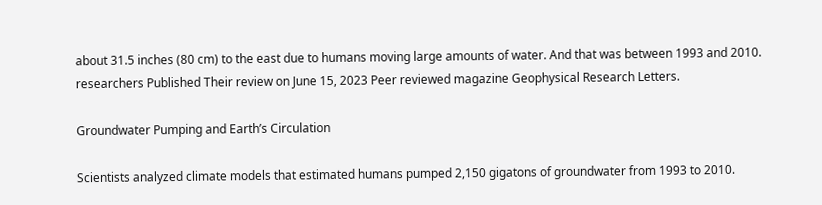about 31.5 inches (80 cm) to the east due to humans moving large amounts of water. And that was between 1993 and 2010. researchers Published Their review on June 15, 2023 Peer reviewed magazine Geophysical Research Letters.

Groundwater Pumping and Earth’s Circulation

Scientists analyzed climate models that estimated humans pumped 2,150 gigatons of groundwater from 1993 to 2010.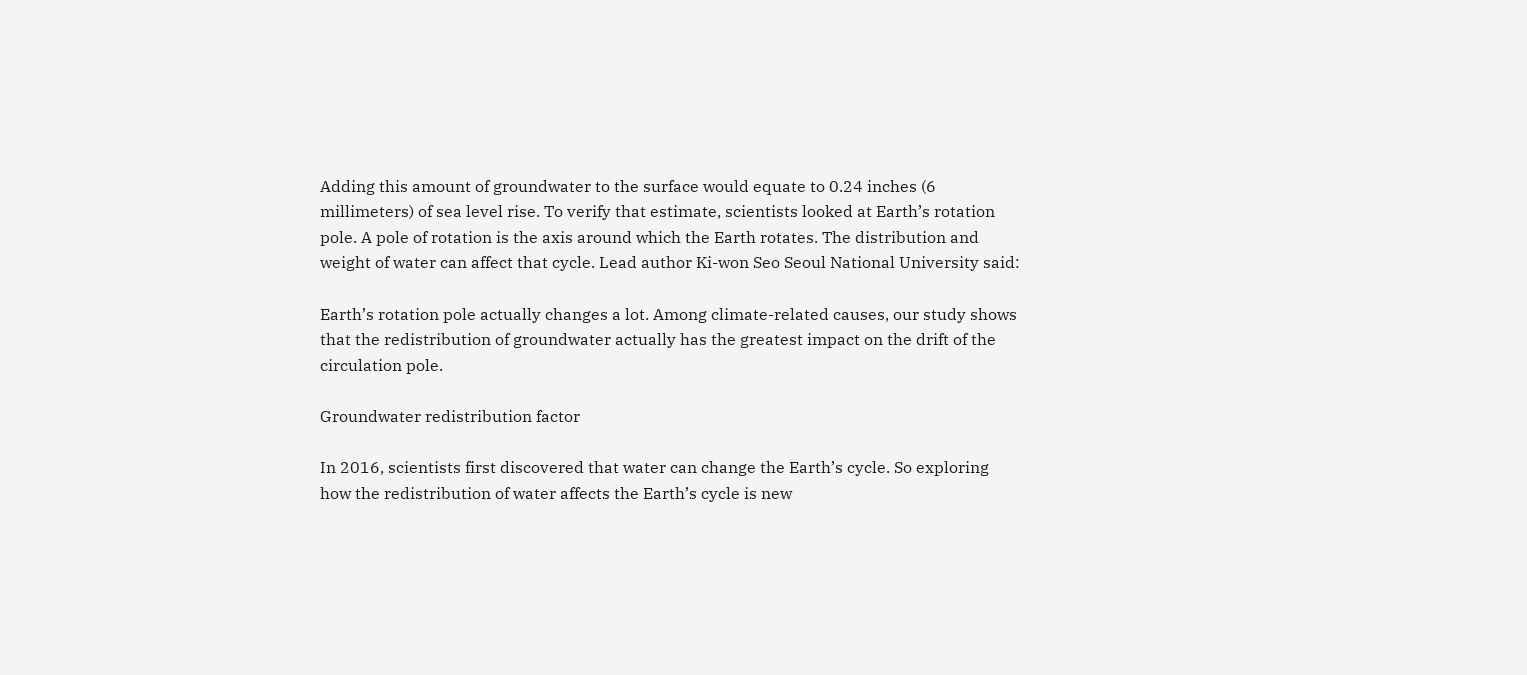Adding this amount of groundwater to the surface would equate to 0.24 inches (6 millimeters) of sea level rise. To verify that estimate, scientists looked at Earth’s rotation pole. A pole of rotation is the axis around which the Earth rotates. The distribution and weight of water can affect that cycle. Lead author Ki-won Seo Seoul National University said:

Earth’s rotation pole actually changes a lot. Among climate-related causes, our study shows that the redistribution of groundwater actually has the greatest impact on the drift of the circulation pole.

Groundwater redistribution factor

In 2016, scientists first discovered that water can change the Earth’s cycle. So exploring how the redistribution of water affects the Earth’s cycle is new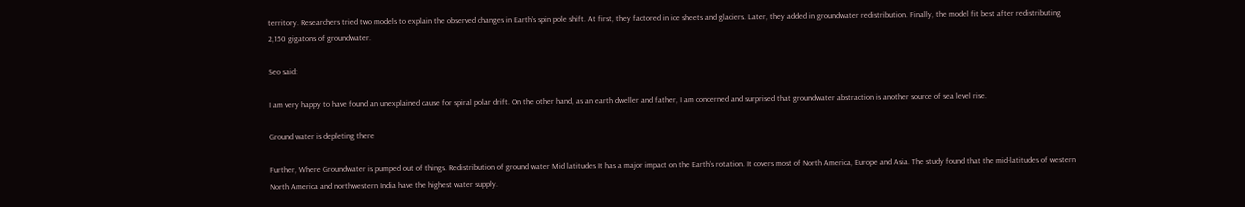territory. Researchers tried two models to explain the observed changes in Earth’s spin pole shift. At first, they factored in ice sheets and glaciers. Later, they added in groundwater redistribution. Finally, the model fit best after redistributing 2,150 gigatons of groundwater.

Seo said:

I am very happy to have found an unexplained cause for spiral polar drift. On the other hand, as an earth dweller and father, I am concerned and surprised that groundwater abstraction is another source of sea level rise.

Ground water is depleting there

Further, Where Groundwater is pumped out of things. Redistribution of ground water Mid latitudes It has a major impact on the Earth’s rotation. It covers most of North America, Europe and Asia. The study found that the mid-latitudes of western North America and northwestern India have the highest water supply.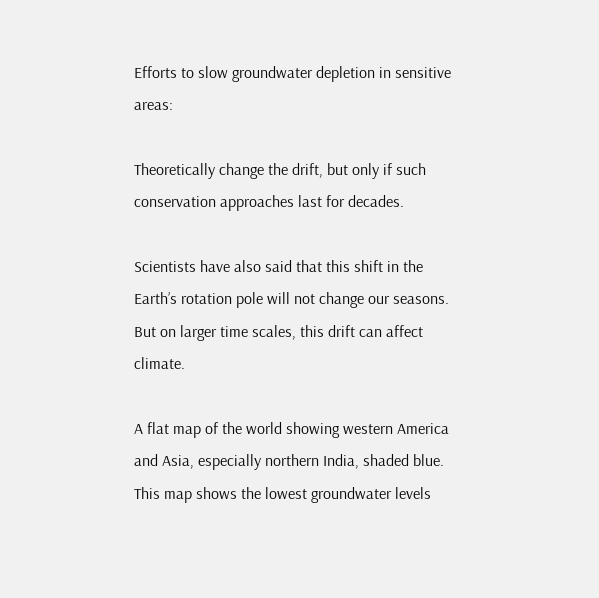Efforts to slow groundwater depletion in sensitive areas:

Theoretically change the drift, but only if such conservation approaches last for decades.

Scientists have also said that this shift in the Earth’s rotation pole will not change our seasons. But on larger time scales, this drift can affect climate.

A flat map of the world showing western America and Asia, especially northern India, shaded blue.
This map shows the lowest groundwater levels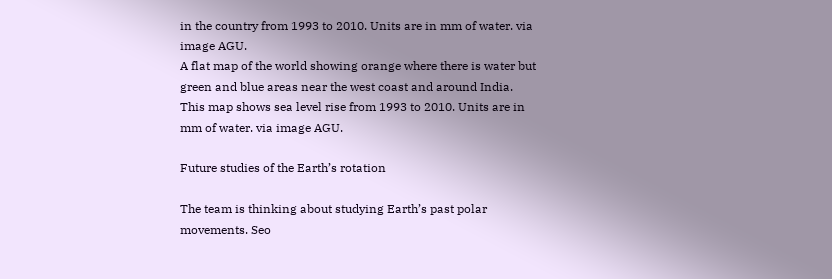in the country from 1993 to 2010. Units are in mm of water. via image AGU.
A flat map of the world showing orange where there is water but green and blue areas near the west coast and around India.
This map shows sea level rise from 1993 to 2010. Units are in mm of water. via image AGU.

Future studies of the Earth’s rotation

The team is thinking about studying Earth’s past polar movements. Seo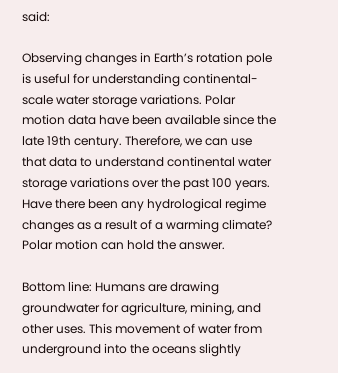said:

Observing changes in Earth’s rotation pole is useful for understanding continental-scale water storage variations. Polar motion data have been available since the late 19th century. Therefore, we can use that data to understand continental water storage variations over the past 100 years. Have there been any hydrological regime changes as a result of a warming climate? Polar motion can hold the answer.

Bottom line: Humans are drawing groundwater for agriculture, mining, and other uses. This movement of water from underground into the oceans slightly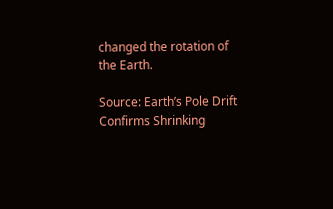changed the rotation of the Earth.

Source: Earth’s Pole Drift Confirms Shrinking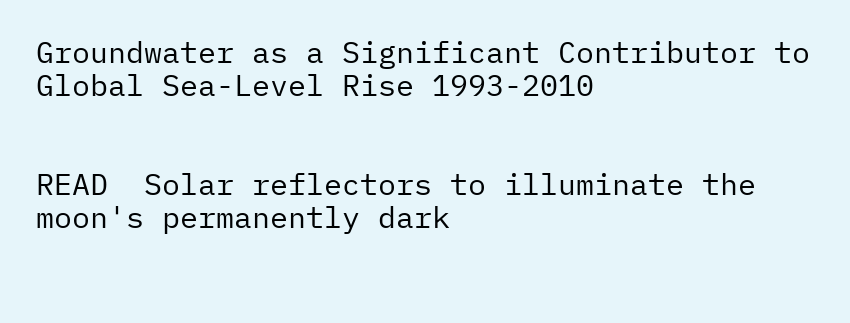Groundwater as a Significant Contributor to Global Sea-Level Rise 1993-2010


READ  Solar reflectors to illuminate the moon's permanently dark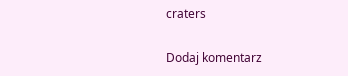craters

Dodaj komentarz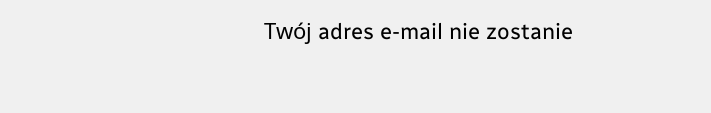Twój adres e-mail nie zostanie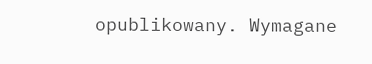opublikowany. Wymagane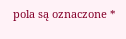pola są oznaczone *